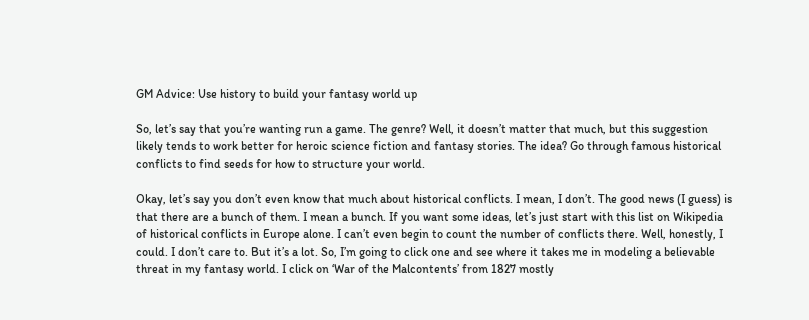GM Advice: Use history to build your fantasy world up

So, let’s say that you’re wanting run a game. The genre? Well, it doesn’t matter that much, but this suggestion likely tends to work better for heroic science fiction and fantasy stories. The idea? Go through famous historical conflicts to find seeds for how to structure your world.

Okay, let’s say you don’t even know that much about historical conflicts. I mean, I don’t. The good news (I guess) is that there are a bunch of them. I mean a bunch. If you want some ideas, let’s just start with this list on Wikipedia of historical conflicts in Europe alone. I can’t even begin to count the number of conflicts there. Well, honestly, I could. I don’t care to. But it’s a lot. So, I’m going to click one and see where it takes me in modeling a believable threat in my fantasy world. I click on ‘War of the Malcontents’ from 1827 mostly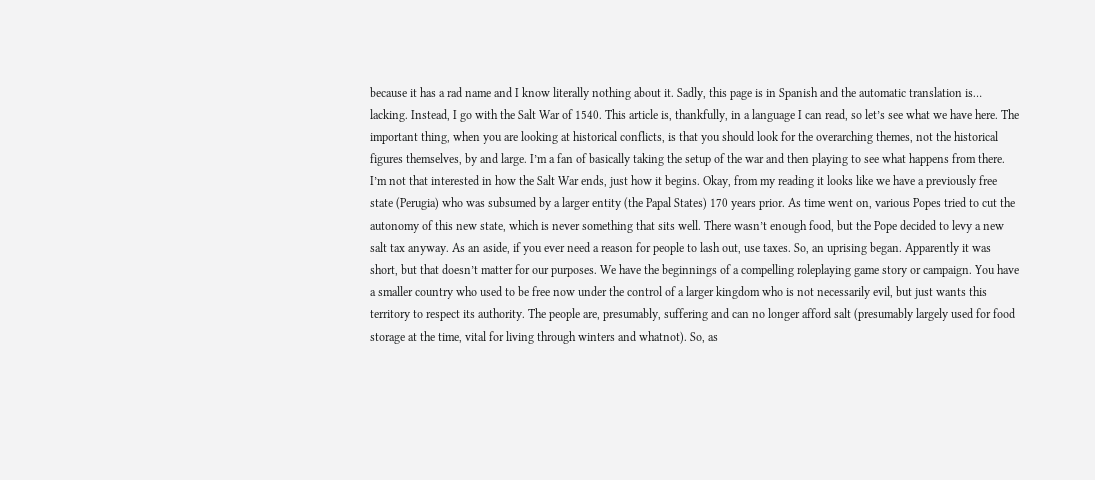because it has a rad name and I know literally nothing about it. Sadly, this page is in Spanish and the automatic translation is… lacking. Instead, I go with the Salt War of 1540. This article is, thankfully, in a language I can read, so let’s see what we have here. The important thing, when you are looking at historical conflicts, is that you should look for the overarching themes, not the historical figures themselves, by and large. I’m a fan of basically taking the setup of the war and then playing to see what happens from there. I’m not that interested in how the Salt War ends, just how it begins. Okay, from my reading it looks like we have a previously free state (Perugia) who was subsumed by a larger entity (the Papal States) 170 years prior. As time went on, various Popes tried to cut the autonomy of this new state, which is never something that sits well. There wasn’t enough food, but the Pope decided to levy a new salt tax anyway. As an aside, if you ever need a reason for people to lash out, use taxes. So, an uprising began. Apparently it was short, but that doesn’t matter for our purposes. We have the beginnings of a compelling roleplaying game story or campaign. You have a smaller country who used to be free now under the control of a larger kingdom who is not necessarily evil, but just wants this territory to respect its authority. The people are, presumably, suffering and can no longer afford salt (presumably largely used for food storage at the time, vital for living through winters and whatnot). So, as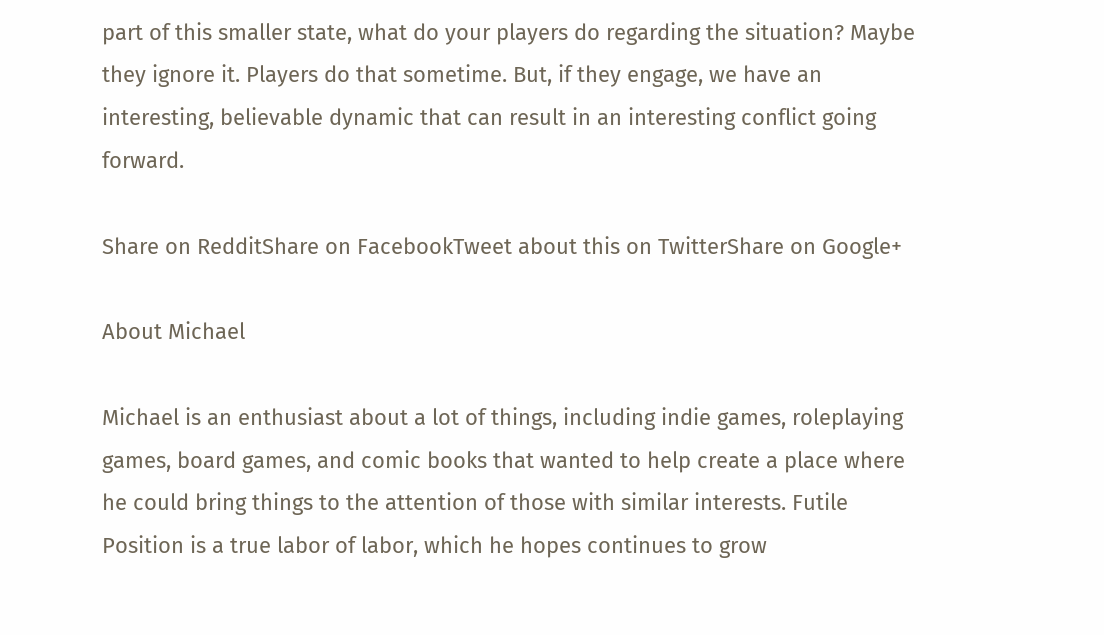part of this smaller state, what do your players do regarding the situation? Maybe they ignore it. Players do that sometime. But, if they engage, we have an interesting, believable dynamic that can result in an interesting conflict going forward.

Share on RedditShare on FacebookTweet about this on TwitterShare on Google+

About Michael

Michael is an enthusiast about a lot of things, including indie games, roleplaying games, board games, and comic books that wanted to help create a place where he could bring things to the attention of those with similar interests. Futile Position is a true labor of labor, which he hopes continues to grow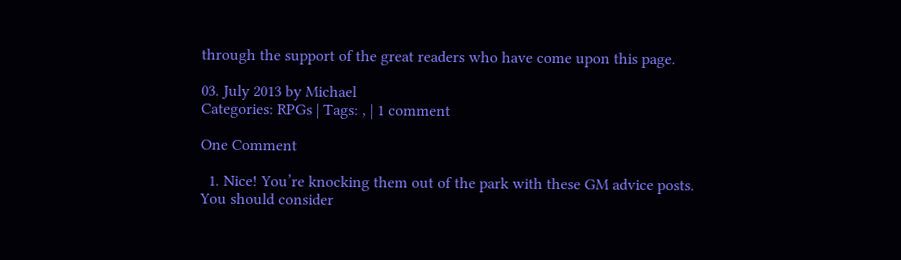through the support of the great readers who have come upon this page.

03. July 2013 by Michael
Categories: RPGs | Tags: , | 1 comment

One Comment

  1. Nice! You’re knocking them out of the park with these GM advice posts. You should consider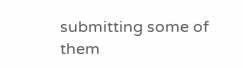submitting some of them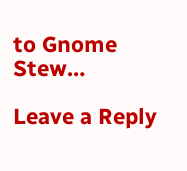to Gnome Stew…

Leave a Reply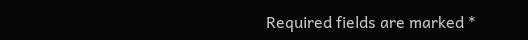Required fields are marked *